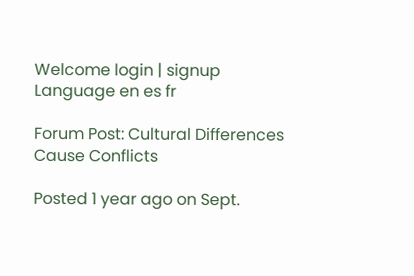Welcome login | signup
Language en es fr

Forum Post: Cultural Differences Cause Conflicts

Posted 1 year ago on Sept.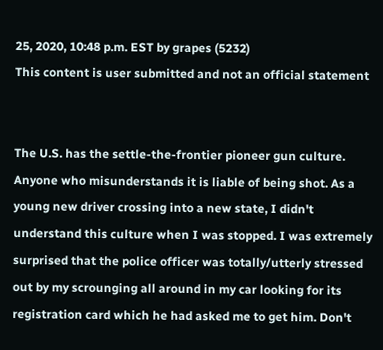25, 2020, 10:48 p.m. EST by grapes (5232)
This content is user submitted and not an official statement


The U.S. has the settle-the-frontier pioneer gun culture. Anyone who misunderstands it is liable of being shot. As a young new driver crossing into a new state, I didn't understand this culture when I was stopped. I was extremely surprised that the police officer was totally/utterly stressed out by my scrounging all around in my car looking for its registration card which he had asked me to get him. Don't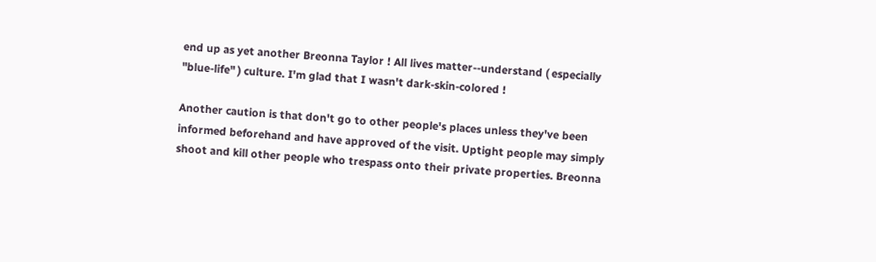end up as yet another Breonna Taylor ! All lives matter--understand ( especially "blue-life" ) culture. I'm glad that I wasn't dark-skin-colored !

Another caution is that don't go to other people's places unless they've been informed beforehand and have approved of the visit. Uptight people may simply shoot and kill other people who trespass onto their private properties. Breonna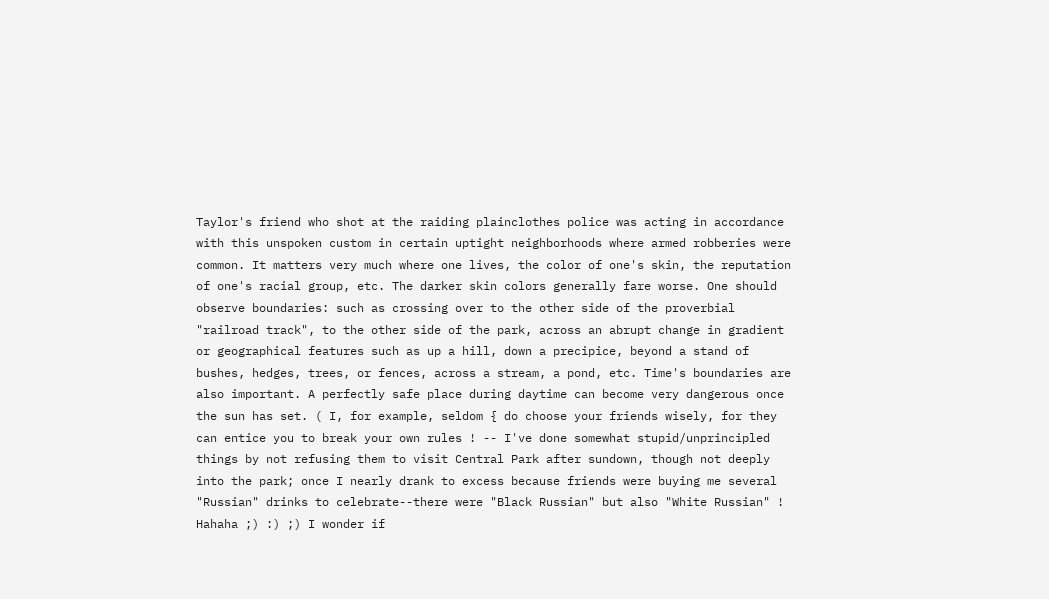Taylor's friend who shot at the raiding plainclothes police was acting in accordance with this unspoken custom in certain uptight neighborhoods where armed robberies were common. It matters very much where one lives, the color of one's skin, the reputation of one's racial group, etc. The darker skin colors generally fare worse. One should observe boundaries: such as crossing over to the other side of the proverbial "railroad track", to the other side of the park, across an abrupt change in gradient or geographical features such as up a hill, down a precipice, beyond a stand of bushes, hedges, trees, or fences, across a stream, a pond, etc. Time's boundaries are also important. A perfectly safe place during daytime can become very dangerous once the sun has set. ( I, for example, seldom { do choose your friends wisely, for they can entice you to break your own rules ! -- I've done somewhat stupid/unprincipled things by not refusing them to visit Central Park after sundown, though not deeply into the park; once I nearly drank to excess because friends were buying me several "Russian" drinks to celebrate--there were "Black Russian" but also "White Russian" ! Hahaha ;) :) ;) I wonder if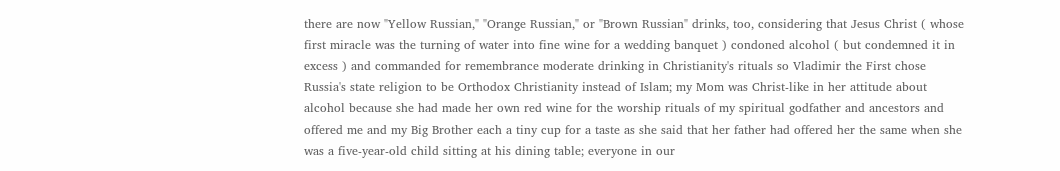there are now "Yellow Russian," "Orange Russian," or "Brown Russian" drinks, too, considering that Jesus Christ ( whose first miracle was the turning of water into fine wine for a wedding banquet ) condoned alcohol ( but condemned it in excess ) and commanded for remembrance moderate drinking in Christianity's rituals so Vladimir the First chose Russia's state religion to be Orthodox Christianity instead of Islam; my Mom was Christ-like in her attitude about alcohol because she had made her own red wine for the worship rituals of my spiritual godfather and ancestors and offered me and my Big Brother each a tiny cup for a taste as she said that her father had offered her the same when she was a five-year-old child sitting at his dining table; everyone in our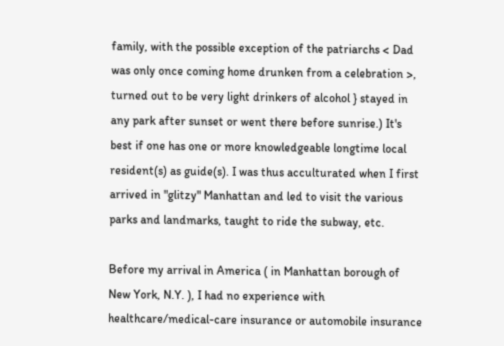family, with the possible exception of the patriarchs < Dad was only once coming home drunken from a celebration >, turned out to be very light drinkers of alcohol } stayed in any park after sunset or went there before sunrise.) It's best if one has one or more knowledgeable longtime local resident(s) as guide(s). I was thus acculturated when I first arrived in "glitzy" Manhattan and led to visit the various parks and landmarks, taught to ride the subway, etc.

Before my arrival in America ( in Manhattan borough of New York, N.Y. ), I had no experience with healthcare/medical-care insurance or automobile insurance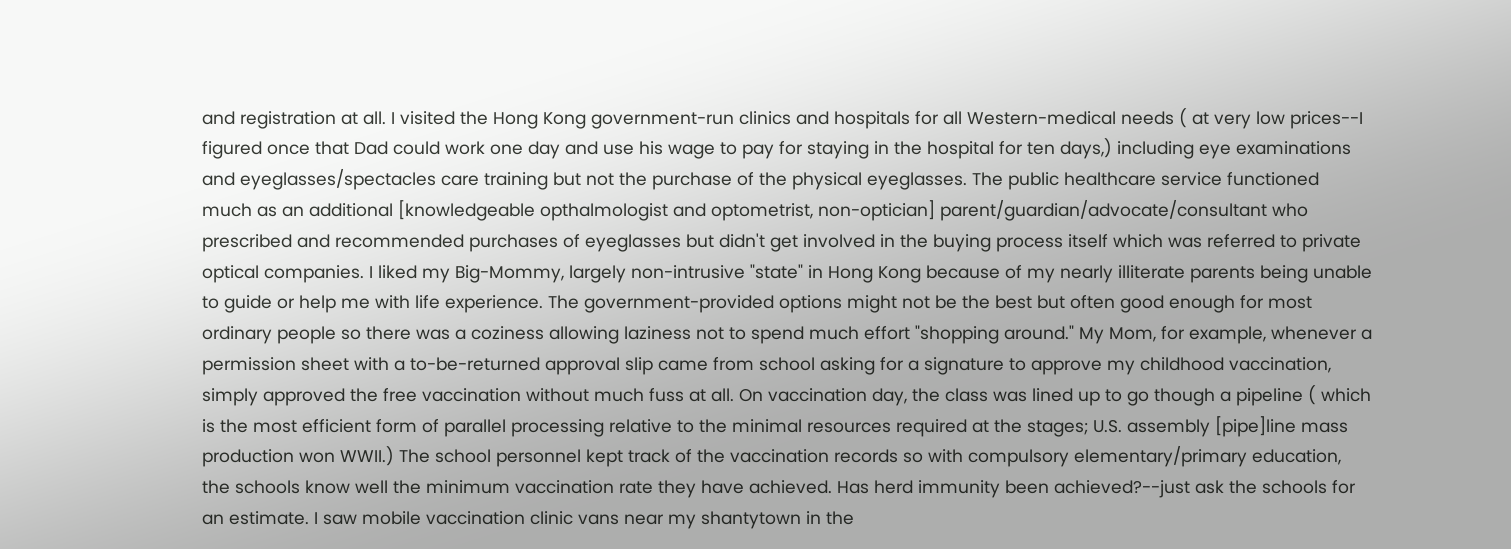and registration at all. I visited the Hong Kong government-run clinics and hospitals for all Western-medical needs ( at very low prices--I figured once that Dad could work one day and use his wage to pay for staying in the hospital for ten days,) including eye examinations and eyeglasses/spectacles care training but not the purchase of the physical eyeglasses. The public healthcare service functioned much as an additional [knowledgeable opthalmologist and optometrist, non-optician] parent/guardian/advocate/consultant who prescribed and recommended purchases of eyeglasses but didn't get involved in the buying process itself which was referred to private optical companies. I liked my Big-Mommy, largely non-intrusive "state" in Hong Kong because of my nearly illiterate parents being unable to guide or help me with life experience. The government-provided options might not be the best but often good enough for most ordinary people so there was a coziness allowing laziness not to spend much effort "shopping around." My Mom, for example, whenever a permission sheet with a to-be-returned approval slip came from school asking for a signature to approve my childhood vaccination, simply approved the free vaccination without much fuss at all. On vaccination day, the class was lined up to go though a pipeline ( which is the most efficient form of parallel processing relative to the minimal resources required at the stages; U.S. assembly [pipe]line mass production won WWII.) The school personnel kept track of the vaccination records so with compulsory elementary/primary education, the schools know well the minimum vaccination rate they have achieved. Has herd immunity been achieved?--just ask the schools for an estimate. I saw mobile vaccination clinic vans near my shantytown in the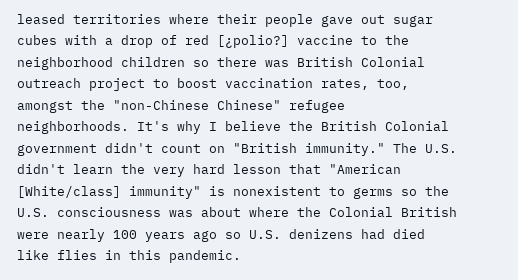leased territories where their people gave out sugar cubes with a drop of red [¿polio?] vaccine to the neighborhood children so there was British Colonial outreach project to boost vaccination rates, too, amongst the "non-Chinese Chinese" refugee neighborhoods. It's why I believe the British Colonial government didn't count on "British immunity." The U.S. didn't learn the very hard lesson that "American [White/class] immunity" is nonexistent to germs so the U.S. consciousness was about where the Colonial British were nearly 100 years ago so U.S. denizens had died like flies in this pandemic.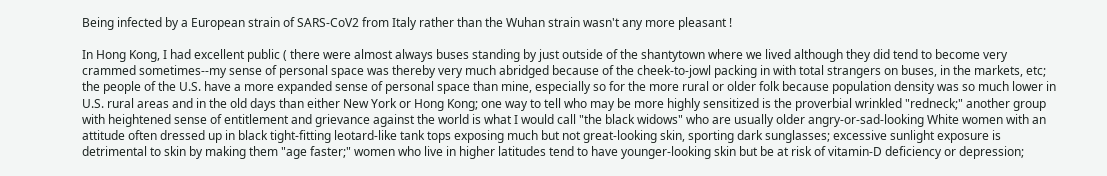Being infected by a European strain of SARS-CoV2 from Italy rather than the Wuhan strain wasn't any more pleasant !

In Hong Kong, I had excellent public ( there were almost always buses standing by just outside of the shantytown where we lived although they did tend to become very crammed sometimes--my sense of personal space was thereby very much abridged because of the cheek-to-jowl packing in with total strangers on buses, in the markets, etc; the people of the U.S. have a more expanded sense of personal space than mine, especially so for the more rural or older folk because population density was so much lower in U.S. rural areas and in the old days than either New York or Hong Kong; one way to tell who may be more highly sensitized is the proverbial wrinkled "redneck;" another group with heightened sense of entitlement and grievance against the world is what I would call "the black widows" who are usually older angry-or-sad-looking White women with an attitude often dressed up in black tight-fitting leotard-like tank tops exposing much but not great-looking skin, sporting dark sunglasses; excessive sunlight exposure is detrimental to skin by making them "age faster;" women who live in higher latitudes tend to have younger-looking skin but be at risk of vitamin-D deficiency or depression;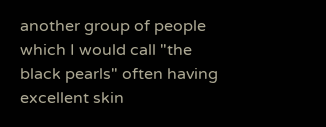another group of people which I would call "the black pearls" often having excellent skin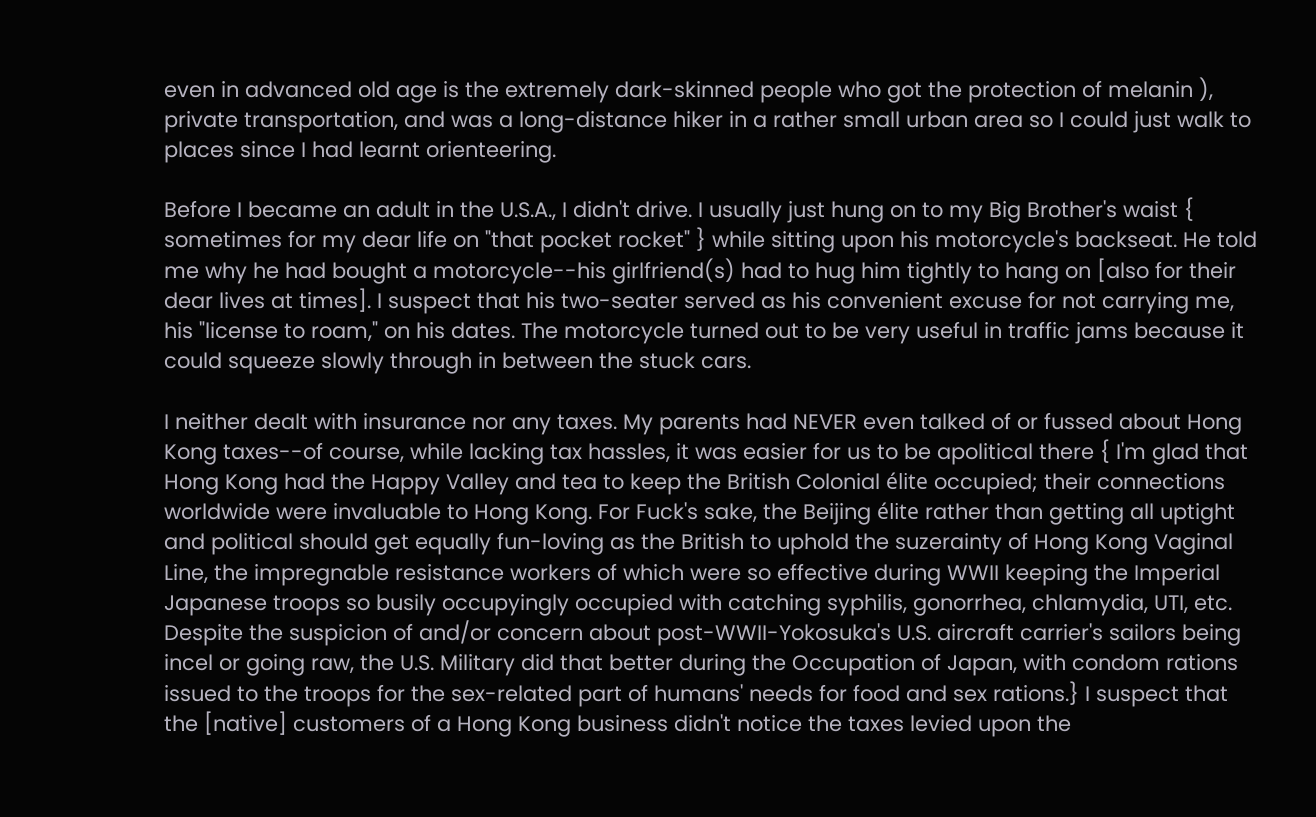even in advanced old age is the extremely dark-skinned people who got the protection of melanin ), private transportation, and was a long-distance hiker in a rather small urban area so I could just walk to places since I had learnt orienteering.

Before I became an adult in the U.S.A., I didn't drive. I usually just hung on to my Big Brother's waist { sometimes for my dear life on "that pocket rocket" } while sitting upon his motorcycle's backseat. He told me why he had bought a motorcycle--his girlfriend(s) had to hug him tightly to hang on [also for their dear lives at times]. I suspect that his two-seater served as his convenient excuse for not carrying me, his "license to roam," on his dates. The motorcycle turned out to be very useful in traffic jams because it could squeeze slowly through in between the stuck cars.

I neither dealt with insurance nor any taxes. My parents had NEVER even talked of or fussed about Hong Kong taxes--of course, while lacking tax hassles, it was easier for us to be apolitical there { I'm glad that Hong Kong had the Happy Valley and tea to keep the British Colonial élite occupied; their connections worldwide were invaluable to Hong Kong. For Fuck's sake, the Beijing élite rather than getting all uptight and political should get equally fun-loving as the British to uphold the suzerainty of Hong Kong Vaginal Line, the impregnable resistance workers of which were so effective during WWII keeping the Imperial Japanese troops so busily occupyingly occupied with catching syphilis, gonorrhea, chlamydia, UTI, etc. Despite the suspicion of and/or concern about post-WWII-Yokosuka's U.S. aircraft carrier's sailors being incel or going raw, the U.S. Military did that better during the Occupation of Japan, with condom rations issued to the troops for the sex-related part of humans' needs for food and sex rations.} I suspect that the [native] customers of a Hong Kong business didn't notice the taxes levied upon the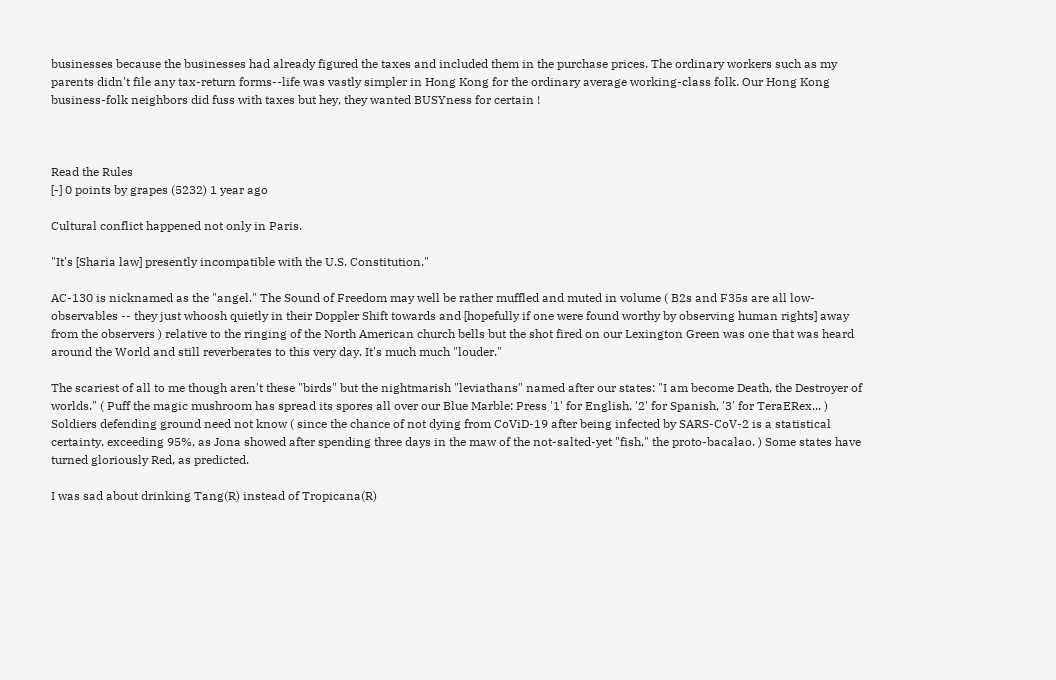businesses because the businesses had already figured the taxes and included them in the purchase prices. The ordinary workers such as my parents didn't file any tax-return forms--life was vastly simpler in Hong Kong for the ordinary average working-class folk. Our Hong Kong business-folk neighbors did fuss with taxes but hey, they wanted BUSYness for certain !



Read the Rules
[-] 0 points by grapes (5232) 1 year ago

Cultural conflict happened not only in Paris.

"It's [Sharia law] presently incompatible with the U.S. Constitution."

AC-130 is nicknamed as the "angel." The Sound of Freedom may well be rather muffled and muted in volume ( B2s and F35s are all low-observables -- they just whoosh quietly in their Doppler Shift towards and [hopefully if one were found worthy by observing human rights] away from the observers ) relative to the ringing of the North American church bells but the shot fired on our Lexington Green was one that was heard around the World and still reverberates to this very day. It's much much "louder."

The scariest of all to me though aren't these "birds" but the nightmarish "leviathans" named after our states: "I am become Death, the Destroyer of worlds." ( Puff the magic mushroom has spread its spores all over our Blue Marble: Press '1' for English, '2' for Spanish, '3' for TeraERex... ) Soldiers defending ground need not know ( since the chance of not dying from CoViD-19 after being infected by SARS-CoV-2 is a statistical certainty, exceeding 95%, as Jona showed after spending three days in the maw of the not-salted-yet "fish," the proto-bacalao. ) Some states have turned gloriously Red, as predicted.

I was sad about drinking Tang(R) instead of Tropicana(R)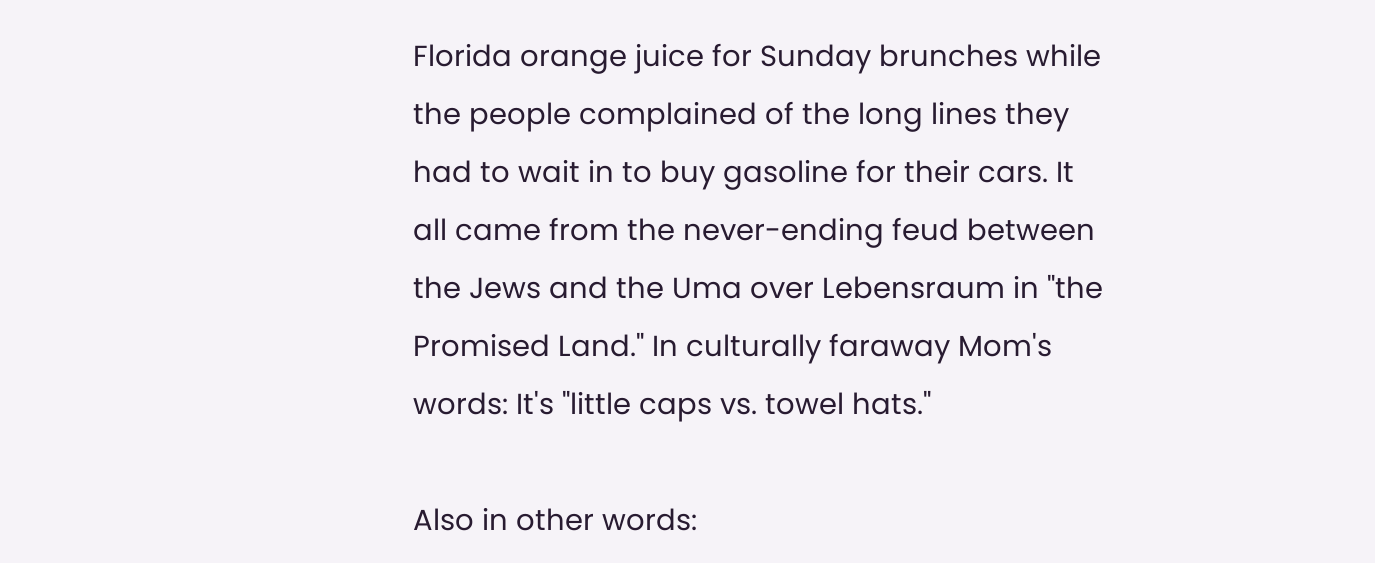Florida orange juice for Sunday brunches while the people complained of the long lines they had to wait in to buy gasoline for their cars. It all came from the never-ending feud between the Jews and the Uma over Lebensraum in "the Promised Land." In culturally faraway Mom's words: It's "little caps vs. towel hats."

Also in other words: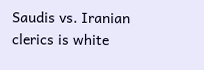Saudis vs. Iranian clerics is white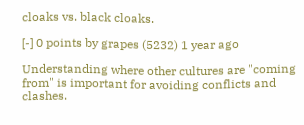cloaks vs. black cloaks.

[-] 0 points by grapes (5232) 1 year ago

Understanding where other cultures are "coming from" is important for avoiding conflicts and clashes.